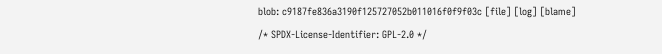blob: c9187fe836a3190f125727052b011016f0f9f03c [file] [log] [blame]
/* SPDX-License-Identifier: GPL-2.0 */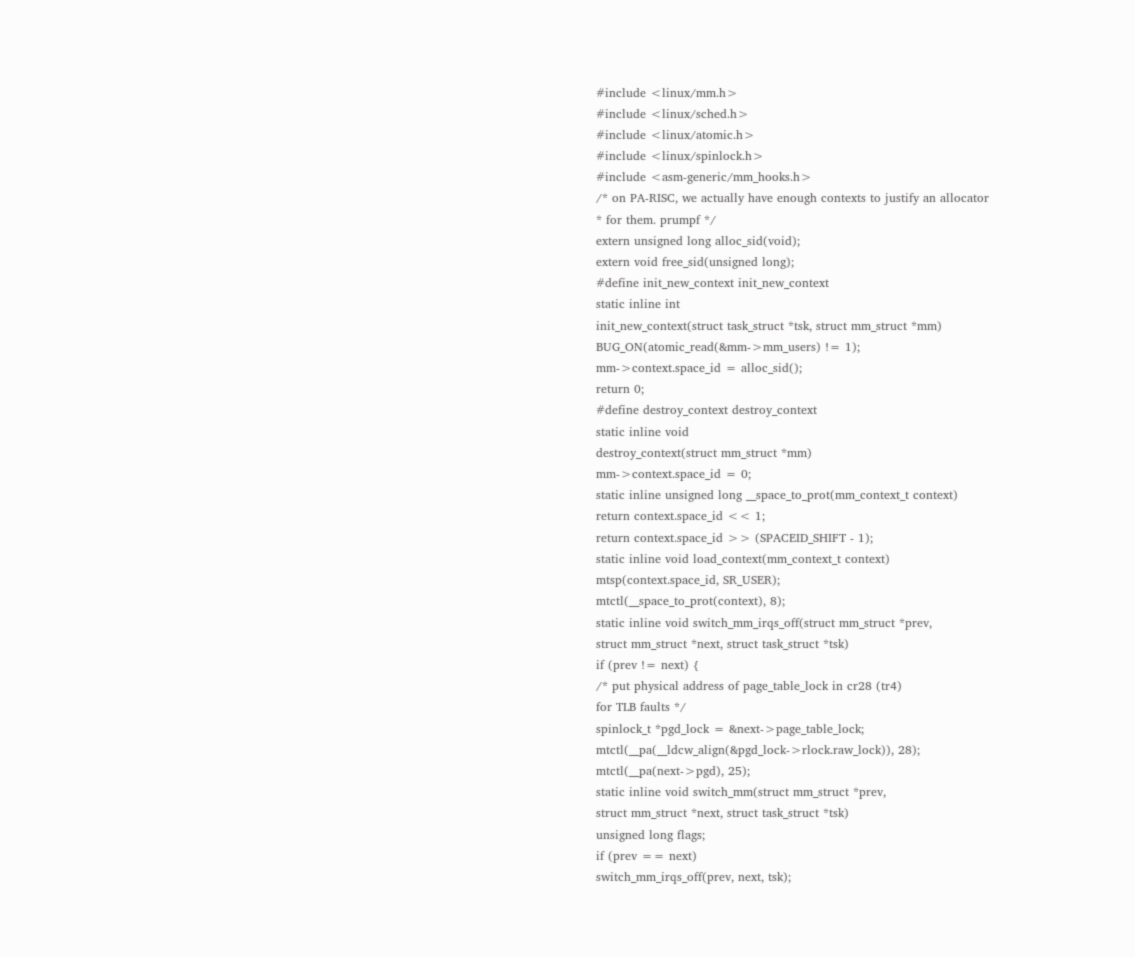#include <linux/mm.h>
#include <linux/sched.h>
#include <linux/atomic.h>
#include <linux/spinlock.h>
#include <asm-generic/mm_hooks.h>
/* on PA-RISC, we actually have enough contexts to justify an allocator
* for them. prumpf */
extern unsigned long alloc_sid(void);
extern void free_sid(unsigned long);
#define init_new_context init_new_context
static inline int
init_new_context(struct task_struct *tsk, struct mm_struct *mm)
BUG_ON(atomic_read(&mm->mm_users) != 1);
mm->context.space_id = alloc_sid();
return 0;
#define destroy_context destroy_context
static inline void
destroy_context(struct mm_struct *mm)
mm->context.space_id = 0;
static inline unsigned long __space_to_prot(mm_context_t context)
return context.space_id << 1;
return context.space_id >> (SPACEID_SHIFT - 1);
static inline void load_context(mm_context_t context)
mtsp(context.space_id, SR_USER);
mtctl(__space_to_prot(context), 8);
static inline void switch_mm_irqs_off(struct mm_struct *prev,
struct mm_struct *next, struct task_struct *tsk)
if (prev != next) {
/* put physical address of page_table_lock in cr28 (tr4)
for TLB faults */
spinlock_t *pgd_lock = &next->page_table_lock;
mtctl(__pa(__ldcw_align(&pgd_lock->rlock.raw_lock)), 28);
mtctl(__pa(next->pgd), 25);
static inline void switch_mm(struct mm_struct *prev,
struct mm_struct *next, struct task_struct *tsk)
unsigned long flags;
if (prev == next)
switch_mm_irqs_off(prev, next, tsk);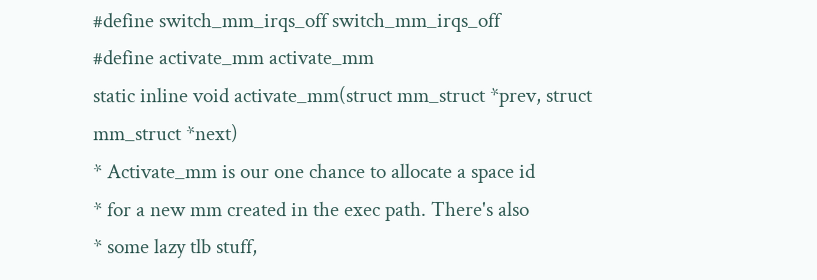#define switch_mm_irqs_off switch_mm_irqs_off
#define activate_mm activate_mm
static inline void activate_mm(struct mm_struct *prev, struct mm_struct *next)
* Activate_mm is our one chance to allocate a space id
* for a new mm created in the exec path. There's also
* some lazy tlb stuff,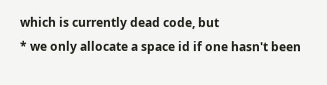which is currently dead code, but
* we only allocate a space id if one hasn't been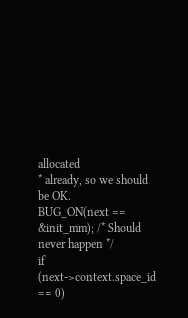allocated
* already, so we should be OK.
BUG_ON(next == &init_mm); /* Should never happen */
if (next->context.space_id == 0)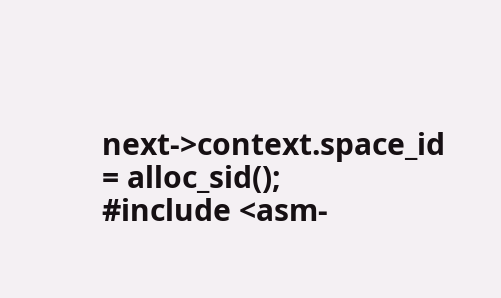next->context.space_id = alloc_sid();
#include <asm-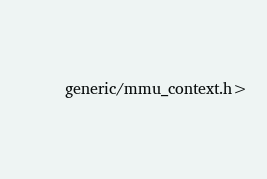generic/mmu_context.h>